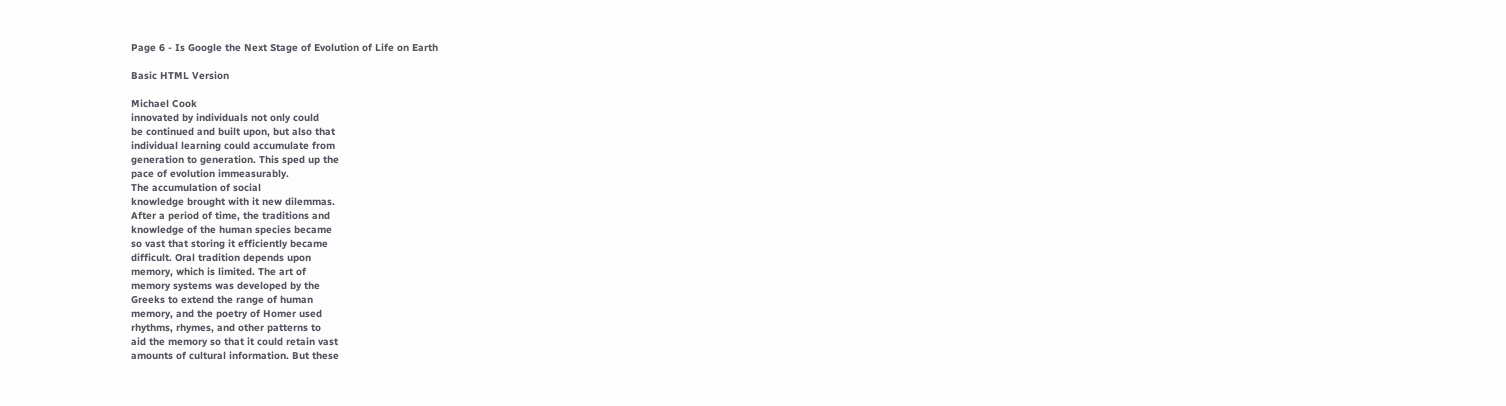Page 6 - Is Google the Next Stage of Evolution of Life on Earth

Basic HTML Version

Michael Cook
innovated by individuals not only could
be continued and built upon, but also that
individual learning could accumulate from
generation to generation. This sped up the
pace of evolution immeasurably.
The accumulation of social
knowledge brought with it new dilemmas.
After a period of time, the traditions and
knowledge of the human species became
so vast that storing it efficiently became
difficult. Oral tradition depends upon
memory, which is limited. The art of
memory systems was developed by the
Greeks to extend the range of human
memory, and the poetry of Homer used
rhythms, rhymes, and other patterns to
aid the memory so that it could retain vast
amounts of cultural information. But these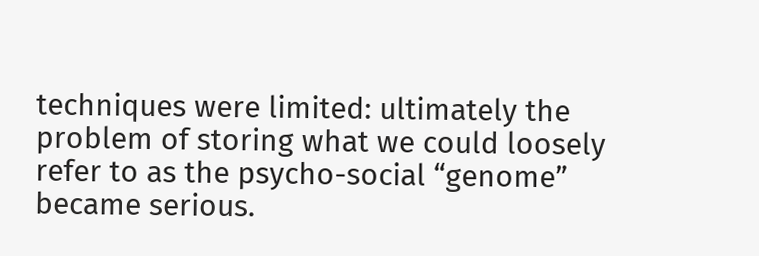techniques were limited: ultimately the
problem of storing what we could loosely
refer to as the psycho-social “genome”
became serious.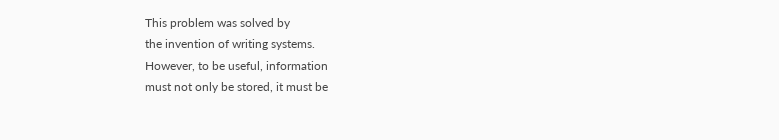This problem was solved by
the invention of writing systems.
However, to be useful, information
must not only be stored, it must be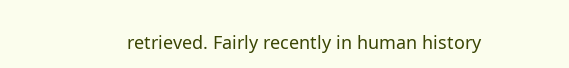retrieved. Fairly recently in human history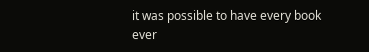it was possible to have every book ever